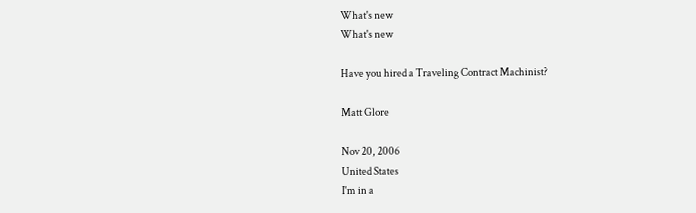What's new
What's new

Have you hired a Traveling Contract Machinist?

Matt Glore

Nov 20, 2006
United States
I'm in a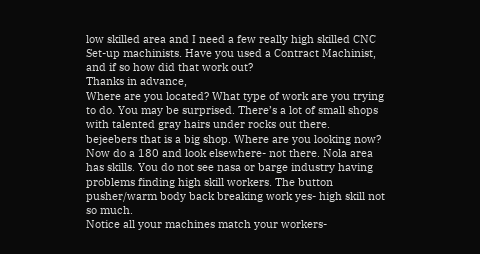low skilled area and I need a few really high skilled CNC Set-up machinists. Have you used a Contract Machinist, and if so how did that work out?
Thanks in advance,
Where are you located? What type of work are you trying to do. You may be surprised. There’s a lot of small shops with talented gray hairs under rocks out there.
bejeebers that is a big shop. Where are you looking now? Now do a 180 and look elsewhere- not there. Nola area has skills. You do not see nasa or barge industry having problems finding high skill workers. The button pusher/warm body back breaking work yes- high skill not so much.
Notice all your machines match your workers-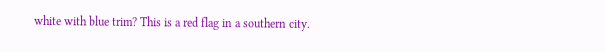white with blue trim? This is a red flag in a southern city.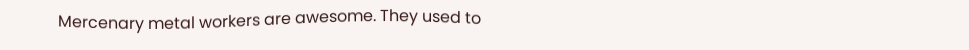Mercenary metal workers are awesome. They used to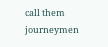call them journeymen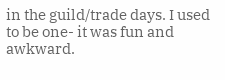in the guild/trade days. I used to be one- it was fun and awkward.